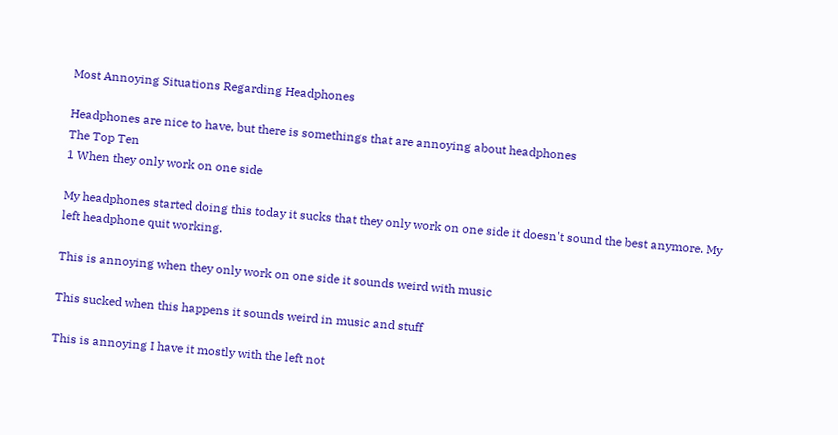Most Annoying Situations Regarding Headphones

Headphones are nice to have, but there is somethings that are annoying about headphones
The Top Ten
1 When they only work on one side

My headphones started doing this today it sucks that they only work on one side it doesn't sound the best anymore. My left headphone quit working.

This is annoying when they only work on one side it sounds weird with music

This sucked when this happens it sounds weird in music and stuff

This is annoying I have it mostly with the left not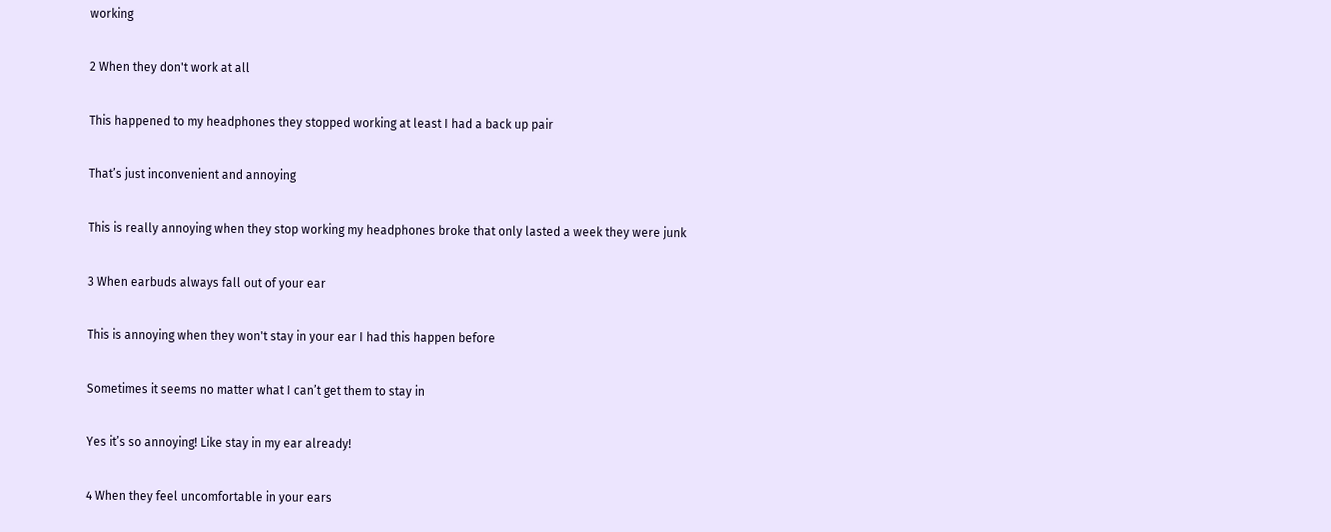working

2 When they don't work at all

This happened to my headphones they stopped working at least I had a back up pair

That’s just inconvenient and annoying

This is really annoying when they stop working my headphones broke that only lasted a week they were junk

3 When earbuds always fall out of your ear

This is annoying when they won't stay in your ear I had this happen before

Sometimes it seems no matter what I can’t get them to stay in

Yes it’s so annoying! Like stay in my ear already!

4 When they feel uncomfortable in your ears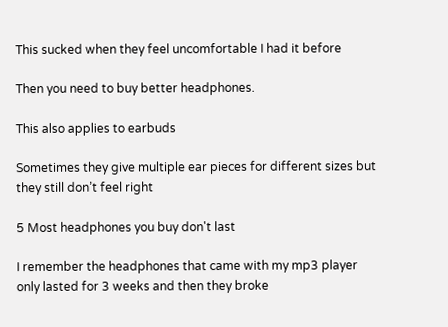This sucked when they feel uncomfortable I had it before

Then you need to buy better headphones.

This also applies to earbuds

Sometimes they give multiple ear pieces for different sizes but they still don’t feel right

5 Most headphones you buy don't last

I remember the headphones that came with my mp3 player only lasted for 3 weeks and then they broke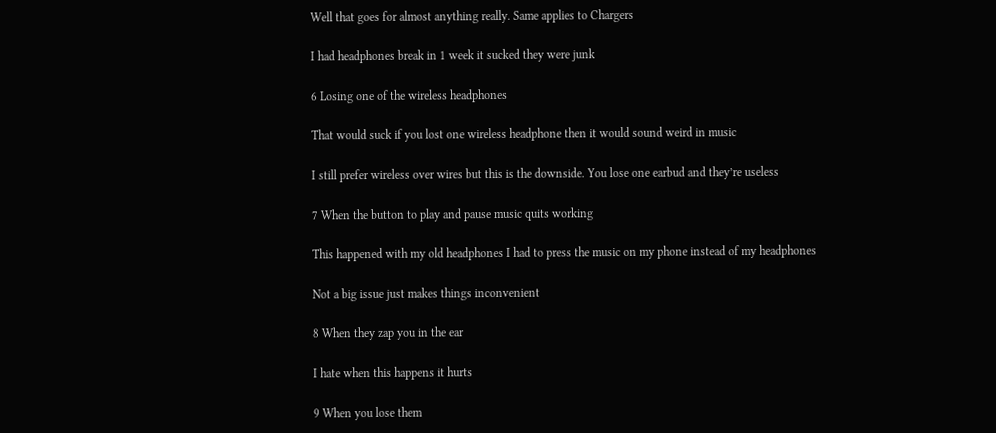Well that goes for almost anything really. Same applies to Chargers

I had headphones break in 1 week it sucked they were junk

6 Losing one of the wireless headphones

That would suck if you lost one wireless headphone then it would sound weird in music

I still prefer wireless over wires but this is the downside. You lose one earbud and they’re useless

7 When the button to play and pause music quits working

This happened with my old headphones I had to press the music on my phone instead of my headphones

Not a big issue just makes things inconvenient

8 When they zap you in the ear

I hate when this happens it hurts

9 When you lose them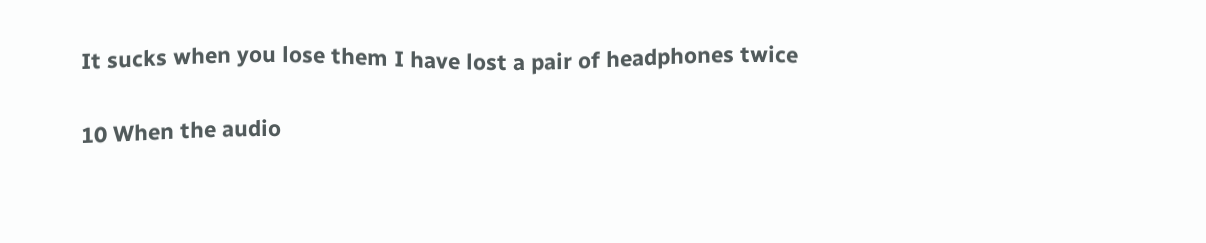It sucks when you lose them I have lost a pair of headphones twice

10 When the audio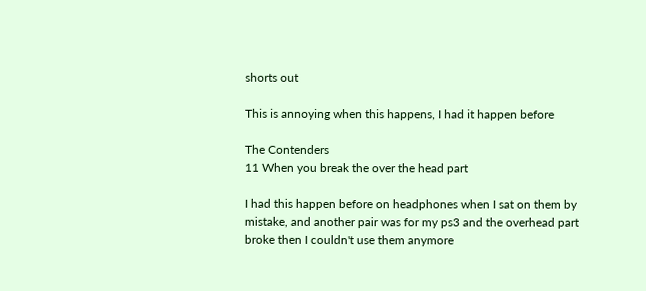shorts out

This is annoying when this happens, I had it happen before

The Contenders
11 When you break the over the head part

I had this happen before on headphones when I sat on them by mistake, and another pair was for my ps3 and the overhead part broke then I couldn't use them anymore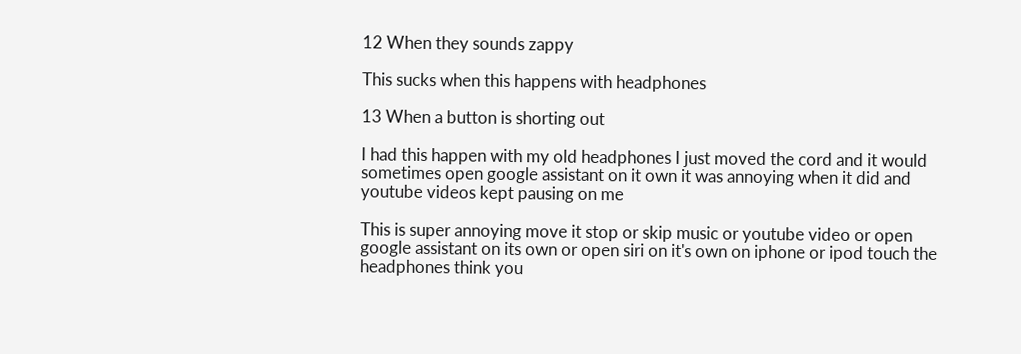12 When they sounds zappy

This sucks when this happens with headphones

13 When a button is shorting out

I had this happen with my old headphones I just moved the cord and it would sometimes open google assistant on it own it was annoying when it did and youtube videos kept pausing on me

This is super annoying move it stop or skip music or youtube video or open google assistant on its own or open siri on it's own on iphone or ipod touch the headphones think you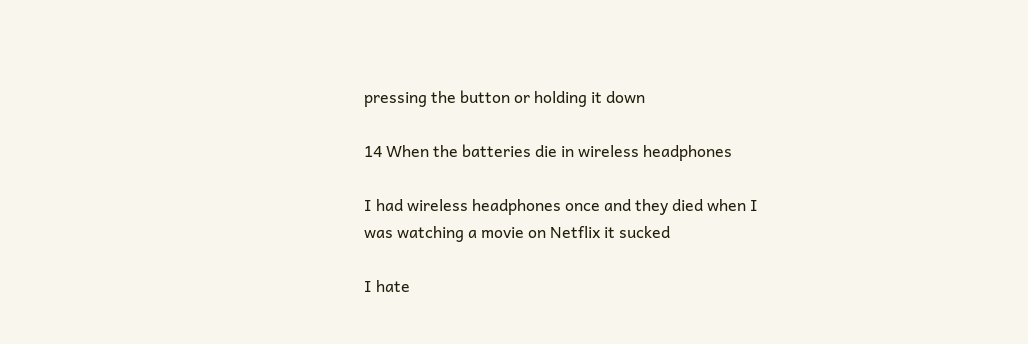pressing the button or holding it down

14 When the batteries die in wireless headphones

I had wireless headphones once and they died when I was watching a movie on Netflix it sucked

I hate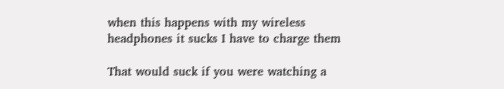when this happens with my wireless headphones it sucks I have to charge them

That would suck if you were watching a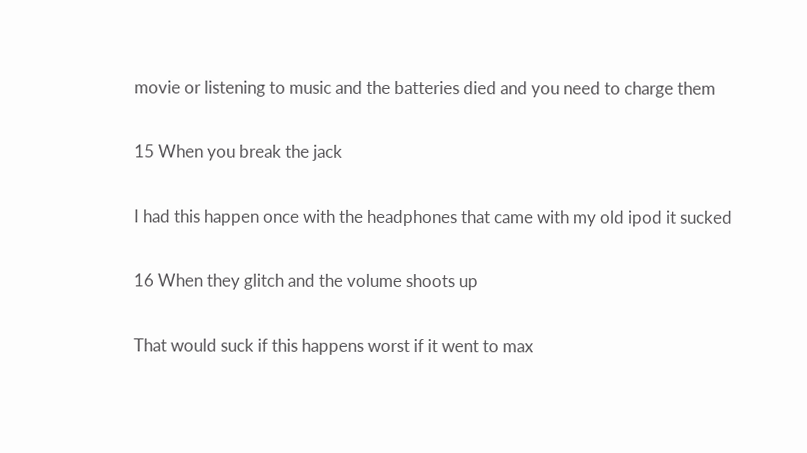movie or listening to music and the batteries died and you need to charge them

15 When you break the jack

I had this happen once with the headphones that came with my old ipod it sucked

16 When they glitch and the volume shoots up

That would suck if this happens worst if it went to max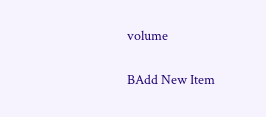volume

BAdd New Item